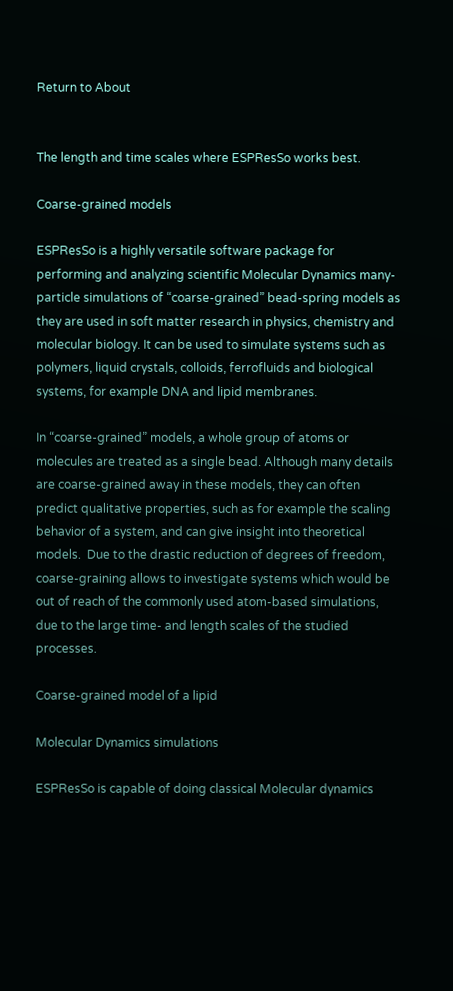Return to About


The length and time scales where ESPResSo works best.

Coarse-grained models

ESPResSo is a highly versatile software package for performing and analyzing scientific Molecular Dynamics many-particle simulations of “coarse-grained” bead-spring models as they are used in soft matter research in physics, chemistry and molecular biology. It can be used to simulate systems such as polymers, liquid crystals, colloids, ferrofluids and biological systems, for example DNA and lipid membranes.

In “coarse-grained” models, a whole group of atoms or molecules are treated as a single bead. Although many details are coarse-grained away in these models, they can often predict qualitative properties, such as for example the scaling behavior of a system, and can give insight into theoretical models.  Due to the drastic reduction of degrees of freedom, coarse-graining allows to investigate systems which would be out of reach of the commonly used atom-based simulations, due to the large time- and length scales of the studied processes.

Coarse-grained model of a lipid

Molecular Dynamics simulations

ESPResSo is capable of doing classical Molecular dynamics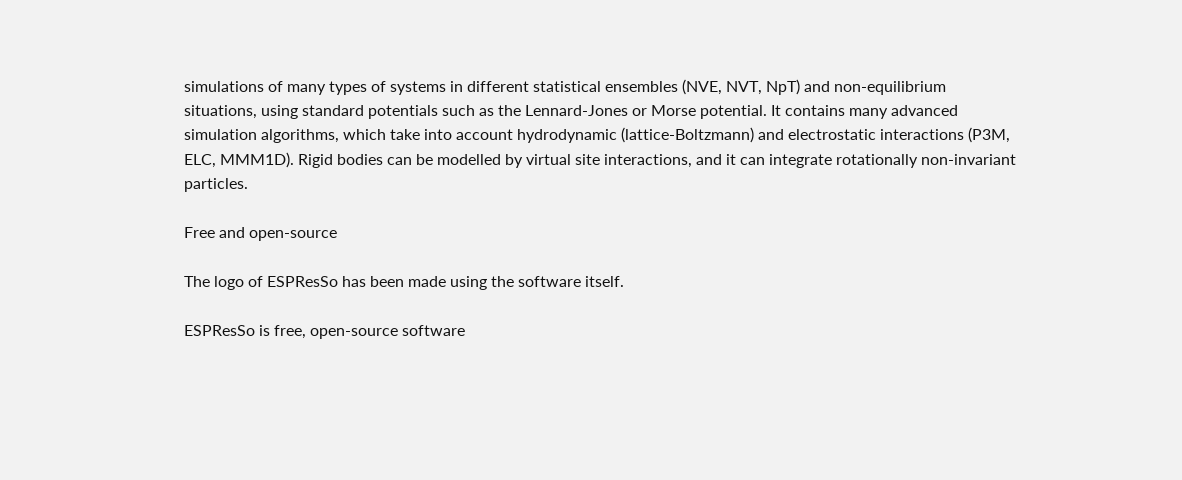simulations of many types of systems in different statistical ensembles (NVE, NVT, NpT) and non-equilibrium situations, using standard potentials such as the Lennard-Jones or Morse potential. It contains many advanced simulation algorithms, which take into account hydrodynamic (lattice-Boltzmann) and electrostatic interactions (P3M, ELC, MMM1D). Rigid bodies can be modelled by virtual site interactions, and it can integrate rotationally non-invariant particles.

Free and open-source

The logo of ESPResSo has been made using the software itself.

ESPResSo is free, open-source software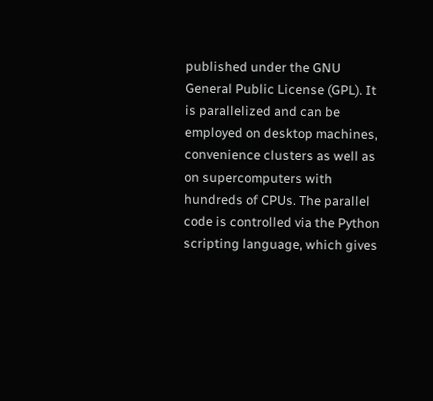published under the GNU General Public License (GPL). It is parallelized and can be employed on desktop machines, convenience clusters as well as on supercomputers with hundreds of CPUs. The parallel code is controlled via the Python scripting language, which gives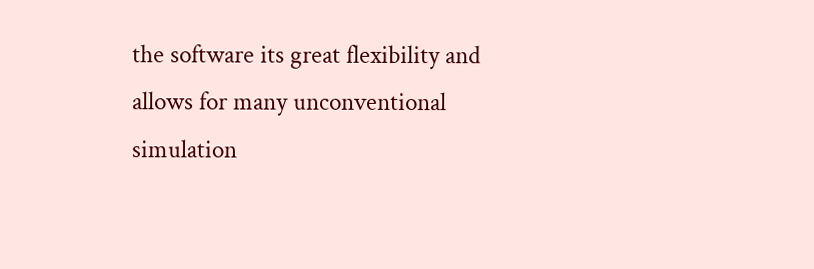the software its great flexibility and allows for many unconventional simulation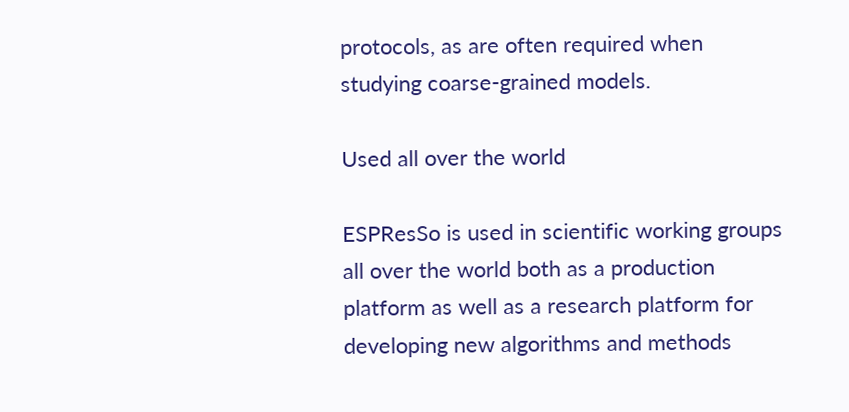protocols, as are often required when studying coarse-grained models.

Used all over the world

ESPResSo is used in scientific working groups all over the world both as a production platform as well as a research platform for developing new algorithms and methods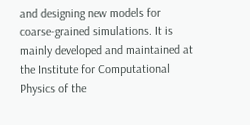and designing new models for coarse-grained simulations. It is mainly developed and maintained at the Institute for Computational Physics of the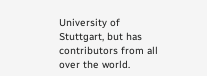University of Stuttgart, but has contributors from all over the world.